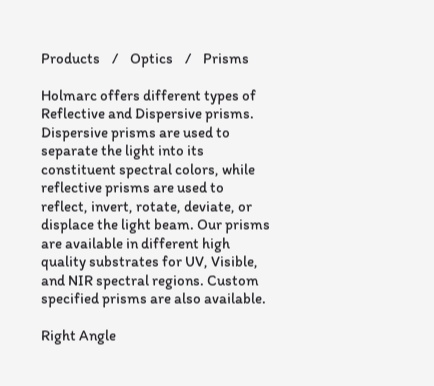Products    /    Optics    /    Prisms

Holmarc offers different types of Reflective and Dispersive prisms. Dispersive prisms are used to separate the light into its constituent spectral colors, while reflective prisms are used to reflect, invert, rotate, deviate, or displace the light beam. Our prisms are available in different high quality substrates for UV, Visible, and NIR spectral regions. Custom specified prisms are also available.

Right Angle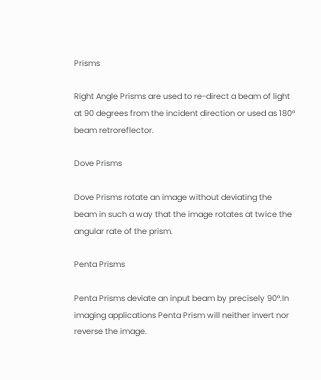Prisms

Right Angle Prisms are used to re-direct a beam of light at 90 degrees from the incident direction or used as 180° beam retroreflector.

Dove Prisms

Dove Prisms rotate an image without deviating the beam in such a way that the image rotates at twice the angular rate of the prism.

Penta Prisms

Penta Prisms deviate an input beam by precisely 90°.In imaging applications Penta Prism will neither invert nor reverse the image.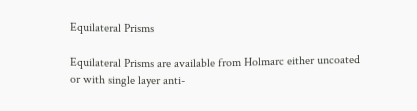Equilateral Prisms

Equilateral Prisms are available from Holmarc either uncoated or with single layer anti-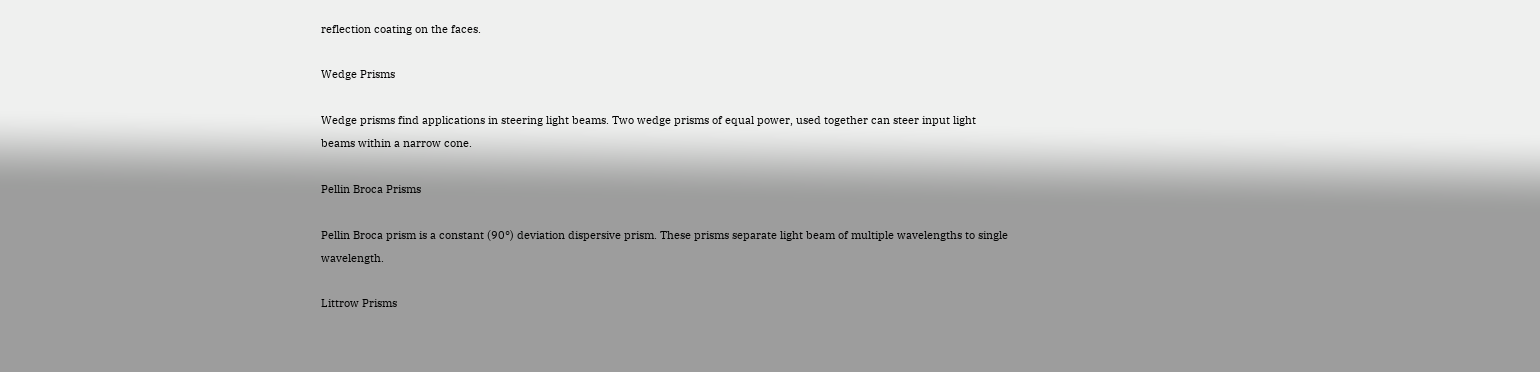reflection coating on the faces.

Wedge Prisms

Wedge prisms find applications in steering light beams. Two wedge prisms of equal power, used together can steer input light beams within a narrow cone.

Pellin Broca Prisms

Pellin Broca prism is a constant (90°) deviation dispersive prism. These prisms separate light beam of multiple wavelengths to single wavelength.

Littrow Prisms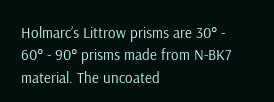Holmarc’s Littrow prisms are 30° - 60° - 90° prisms made from N-BK7 material. The uncoated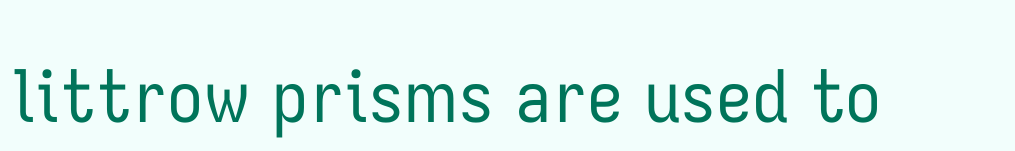littrow prisms are used to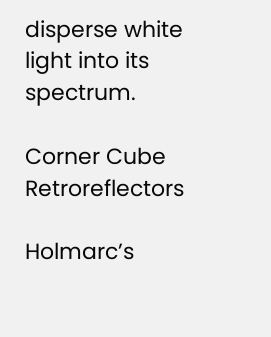disperse white light into its spectrum.

Corner Cube Retroreflectors

Holmarc’s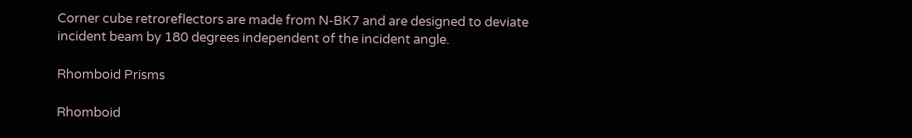Corner cube retroreflectors are made from N-BK7 and are designed to deviate incident beam by 180 degrees independent of the incident angle.

Rhomboid Prisms

Rhomboid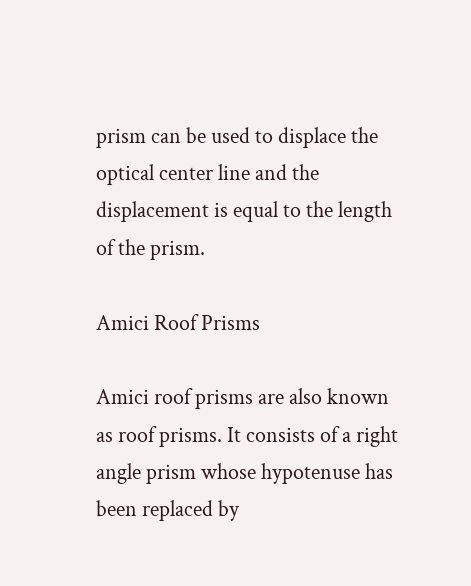prism can be used to displace the optical center line and the displacement is equal to the length of the prism.

Amici Roof Prisms

Amici roof prisms are also known as roof prisms. It consists of a right angle prism whose hypotenuse has been replaced by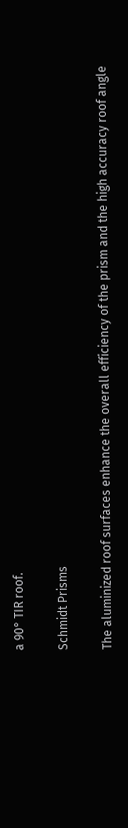a 90° TIR roof.

Schmidt Prisms

The aluminized roof surfaces enhance the overall efficiency of the prism and the high accuracy roof angle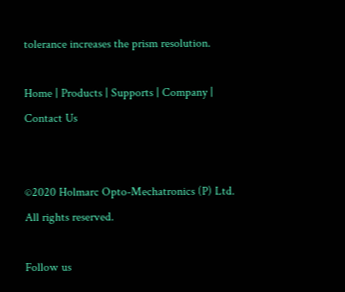tolerance increases the prism resolution.

Home | Products | Supports | Company | Contact Us


©2020 Holmarc Opto-Mechatronics (P) Ltd. All rights reserved.

Follow us